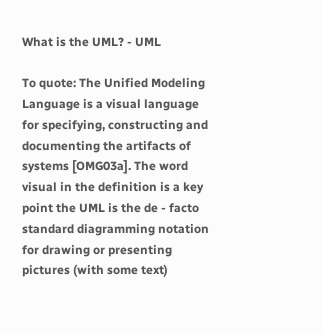What is the UML? - UML

To quote: The Unified Modeling Language is a visual language for specifying, constructing and documenting the artifacts of systems [OMG03a]. The word visual in the definition is a key point the UML is the de - facto standard diagramming notation for drawing or presenting pictures (with some text)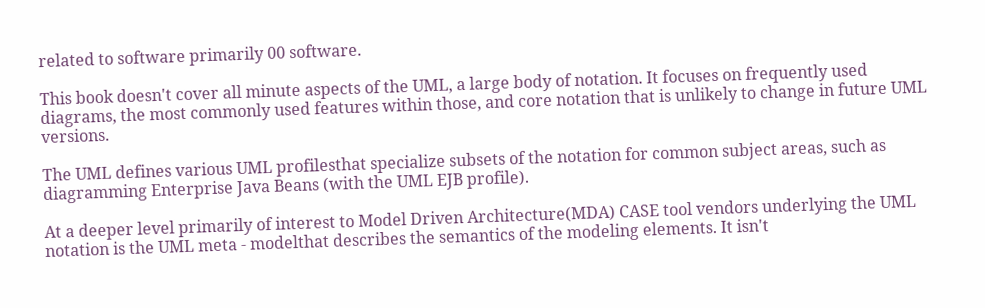related to software primarily 00 software.

This book doesn't cover all minute aspects of the UML, a large body of notation. It focuses on frequently used diagrams, the most commonly used features within those, and core notation that is unlikely to change in future UML versions.

The UML defines various UML profilesthat specialize subsets of the notation for common subject areas, such as diagramming Enterprise Java Beans (with the UML EJB profile).

At a deeper level primarily of interest to Model Driven Architecture(MDA) CASE tool vendors underlying the UML notation is the UML meta - modelthat describes the semantics of the modeling elements. It isn't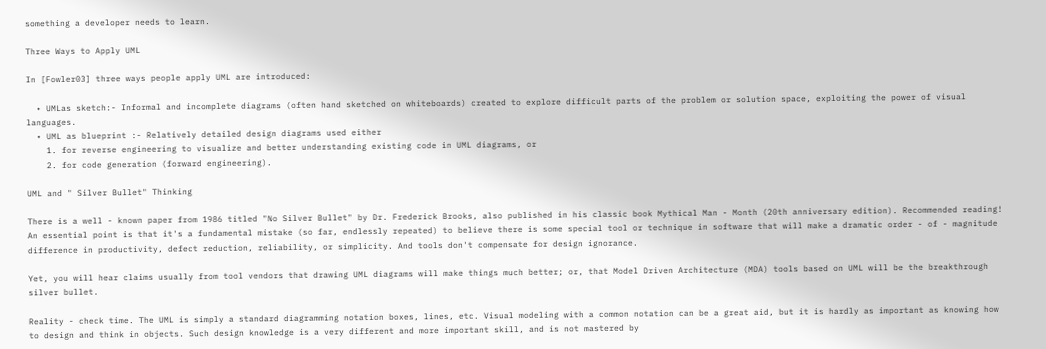something a developer needs to learn.

Three Ways to Apply UML

In [Fowler03] three ways people apply UML are introduced:

  • UMLas sketch:- Informal and incomplete diagrams (often hand sketched on whiteboards) created to explore difficult parts of the problem or solution space, exploiting the power of visual languages.
  • UML as blueprint :- Relatively detailed design diagrams used either
    1. for reverse engineering to visualize and better understanding existing code in UML diagrams, or
    2. for code generation (forward engineering).

UML and " Silver Bullet" Thinking

There is a well - known paper from 1986 titled "No Silver Bullet" by Dr. Frederick Brooks, also published in his classic book Mythical Man - Month (20th anniversary edition). Recommended reading! An essential point is that it's a fundamental mistake (so far, endlessly repeated) to believe there is some special tool or technique in software that will make a dramatic order - of - magnitude difference in productivity, defect reduction, reliability, or simplicity. And tools don't compensate for design ignorance.

Yet, you will hear claims usually from tool vendors that drawing UML diagrams will make things much better; or, that Model Driven Architecture (MDA) tools based on UML will be the breakthrough silver bullet.

Reality - check time. The UML is simply a standard diagramming notation boxes, lines, etc. Visual modeling with a common notation can be a great aid, but it is hardly as important as knowing how to design and think in objects. Such design knowledge is a very different and more important skill, and is not mastered by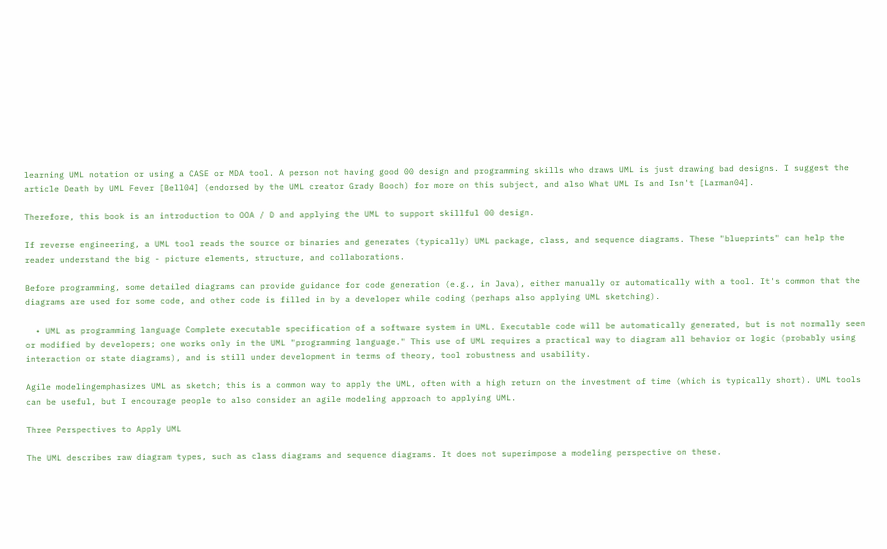learning UML notation or using a CASE or MDA tool. A person not having good 00 design and programming skills who draws UML is just drawing bad designs. I suggest the article Death by UML Fever [Bell04] (endorsed by the UML creator Grady Booch) for more on this subject, and also What UML Is and Isn't [Larman04].

Therefore, this book is an introduction to OOA / D and applying the UML to support skillful 00 design.

If reverse engineering, a UML tool reads the source or binaries and generates (typically) UML package, class, and sequence diagrams. These "blueprints" can help the reader understand the big - picture elements, structure, and collaborations.

Before programming, some detailed diagrams can provide guidance for code generation (e.g., in Java), either manually or automatically with a tool. It's common that the diagrams are used for some code, and other code is filled in by a developer while coding (perhaps also applying UML sketching).

  • UML as programming language Complete executable specification of a software system in UML. Executable code will be automatically generated, but is not normally seen or modified by developers; one works only in the UML "programming language." This use of UML requires a practical way to diagram all behavior or logic (probably using interaction or state diagrams), and is still under development in terms of theory, tool robustness and usability.

Agile modelingemphasizes UML as sketch; this is a common way to apply the UML, often with a high return on the investment of time (which is typically short). UML tools can be useful, but I encourage people to also consider an agile modeling approach to applying UML.

Three Perspectives to Apply UML

The UML describes raw diagram types, such as class diagrams and sequence diagrams. It does not superimpose a modeling perspective on these.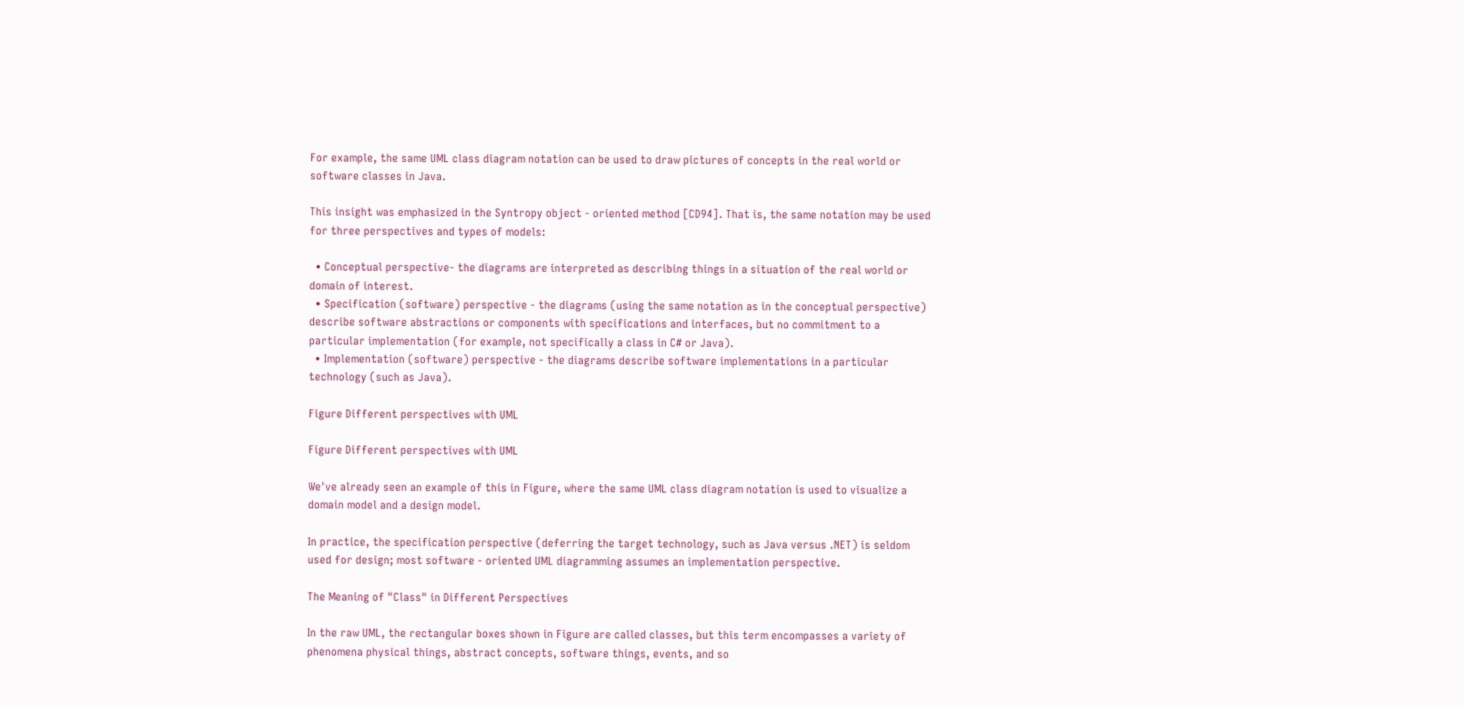For example, the same UML class diagram notation can be used to draw pictures of concepts in the real world or software classes in Java.

This insight was emphasized in the Syntropy object - oriented method [CD94]. That is, the same notation may be used for three perspectives and types of models:

  • Conceptual perspective- the diagrams are interpreted as describing things in a situation of the real world or domain of interest.
  • Specification (software) perspective - the diagrams (using the same notation as in the conceptual perspective) describe software abstractions or components with specifications and interfaces, but no commitment to a particular implementation (for example, not specifically a class in C# or Java).
  • Implementation (software) perspective - the diagrams describe software implementations in a particular technology (such as Java).

Figure Different perspectives with UML

Figure Different perspectives with UML

We've already seen an example of this in Figure, where the same UML class diagram notation is used to visualize a domain model and a design model.

In practice, the specification perspective (deferring the target technology, such as Java versus .NET) is seldom used for design; most software - oriented UML diagramming assumes an implementation perspective.

The Meaning of "Class" in Different Perspectives

In the raw UML, the rectangular boxes shown in Figure are called classes, but this term encompasses a variety of phenomena physical things, abstract concepts, software things, events, and so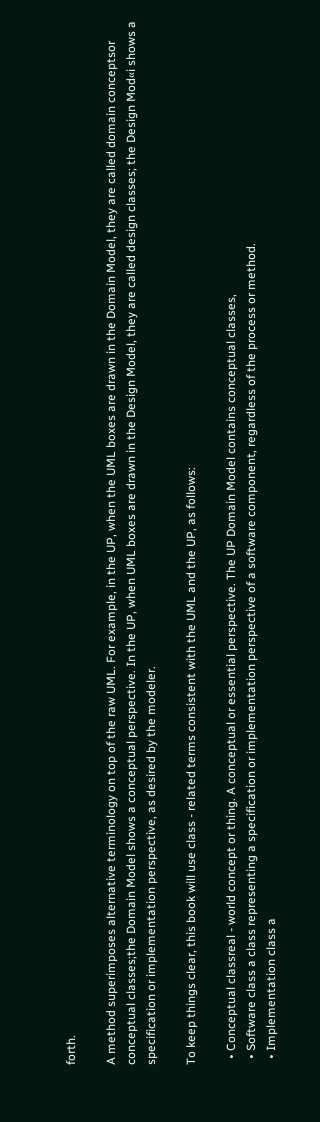forth.

A method superimposes alternative terminology on top of the raw UML. For example, in the UP, when the UML boxes are drawn in the Domain Model, they are called domain conceptsor conceptual classes;the Domain Model shows a conceptual perspective. In the UP, when UML boxes are drawn in the Design Model, they are called design classes; the Design Mod«i shows a specification or implementation perspective, as desired by the modeler.

To keep things clear, this book will use class - related terms consistent with the UML and the UP, as follows:

  • Conceptual classreal - world concept or thing. A conceptual or essential perspective. The UP Domain Model contains conceptual classes,
  • Software class a class representing a specification or implementation perspective of a software component, regardless of the process or method.
  • Implementation class a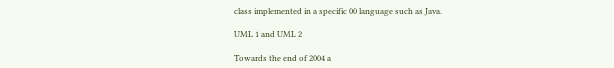class implemented in a specific 00 language such as Java.

UML 1 and UML 2

Towards the end of 2004 a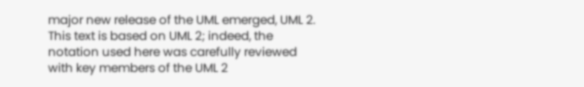major new release of the UML emerged, UML 2. This text is based on UML 2; indeed, the notation used here was carefully reviewed with key members of the UML 2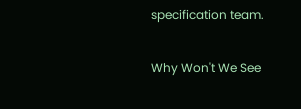specification team.

Why Won't We See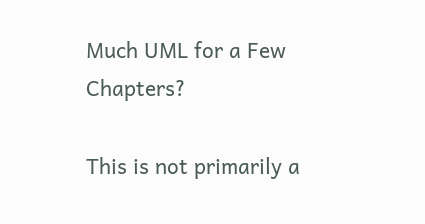Much UML for a Few Chapters?

This is not primarily a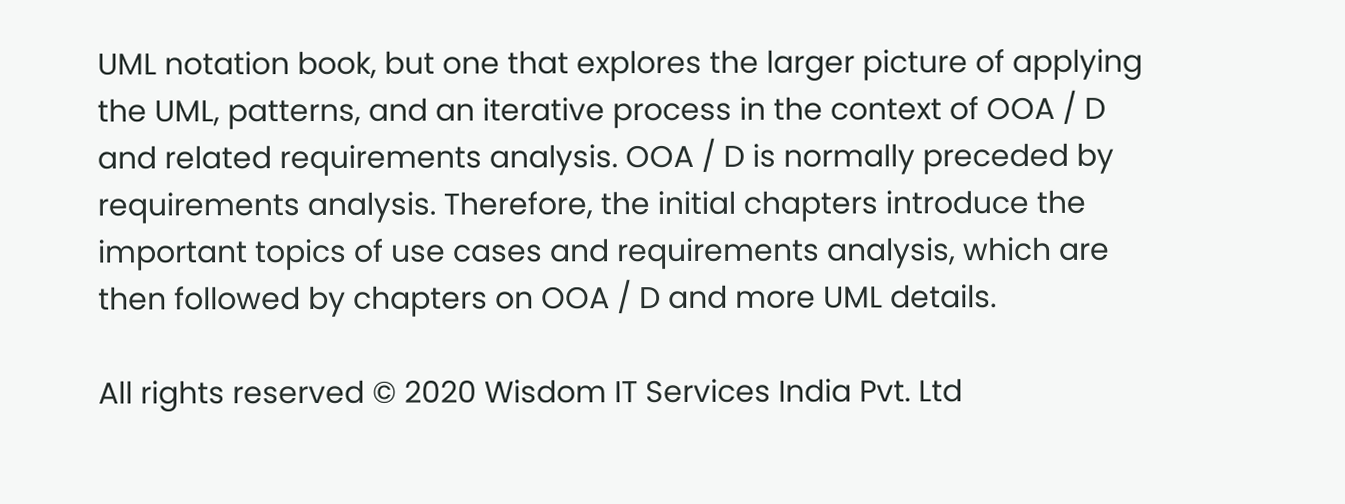UML notation book, but one that explores the larger picture of applying the UML, patterns, and an iterative process in the context of OOA / D and related requirements analysis. OOA / D is normally preceded by requirements analysis. Therefore, the initial chapters introduce the important topics of use cases and requirements analysis, which are then followed by chapters on OOA / D and more UML details.

All rights reserved © 2020 Wisdom IT Services India Pvt. Ltd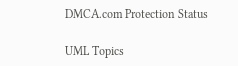DMCA.com Protection Status

UML Topics